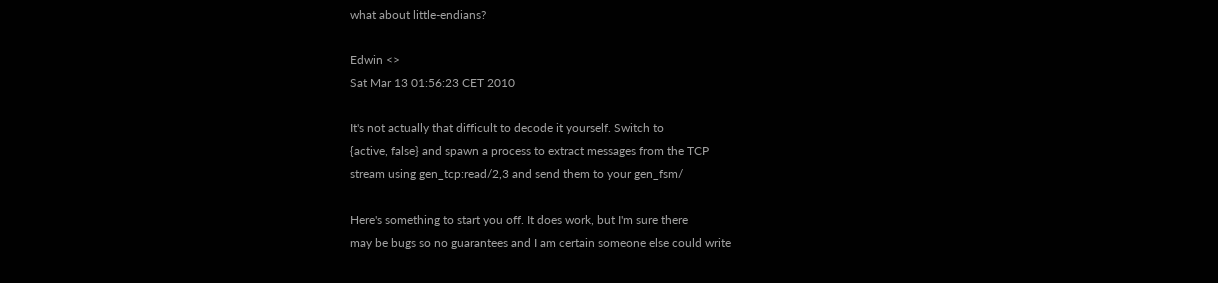what about little-endians?

Edwin <>
Sat Mar 13 01:56:23 CET 2010

It's not actually that difficult to decode it yourself. Switch to
{active, false} and spawn a process to extract messages from the TCP
stream using gen_tcp:read/2,3 and send them to your gen_fsm/

Here's something to start you off. It does work, but I'm sure there
may be bugs so no guarantees and I am certain someone else could write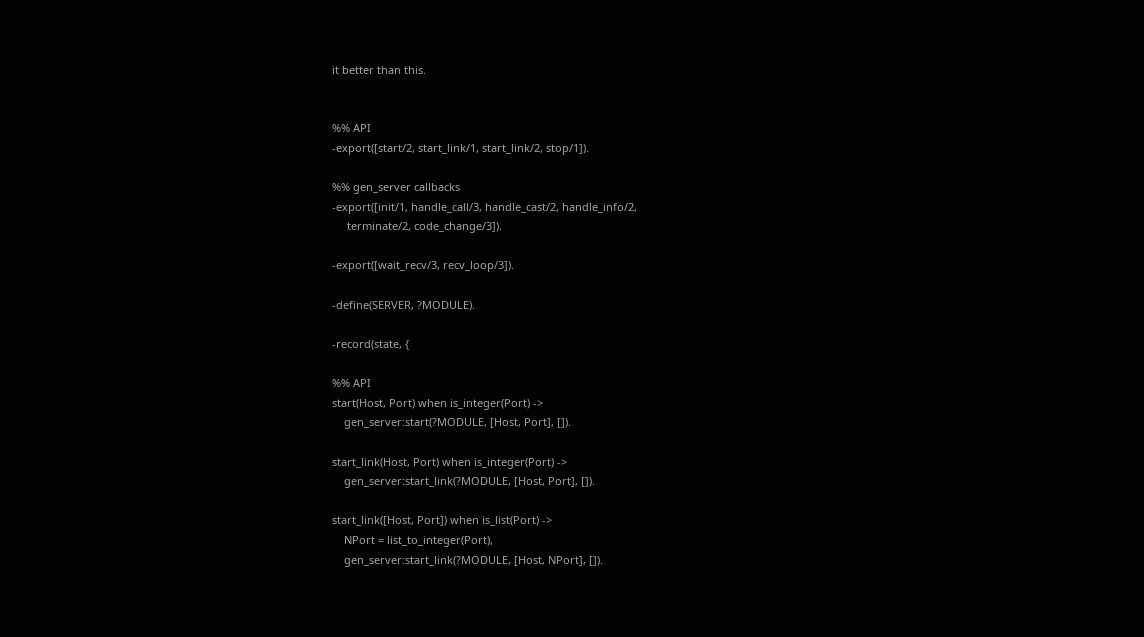it better than this.


%% API
-export([start/2, start_link/1, start_link/2, stop/1]).

%% gen_server callbacks
-export([init/1, handle_call/3, handle_cast/2, handle_info/2,
     terminate/2, code_change/3]).

-export([wait_recv/3, recv_loop/3]).

-define(SERVER, ?MODULE).

-record(state, {

%% API
start(Host, Port) when is_integer(Port) ->
    gen_server:start(?MODULE, [Host, Port], []).

start_link(Host, Port) when is_integer(Port) ->
    gen_server:start_link(?MODULE, [Host, Port], []).

start_link([Host, Port]) when is_list(Port) ->
    NPort = list_to_integer(Port),
    gen_server:start_link(?MODULE, [Host, NPort], []).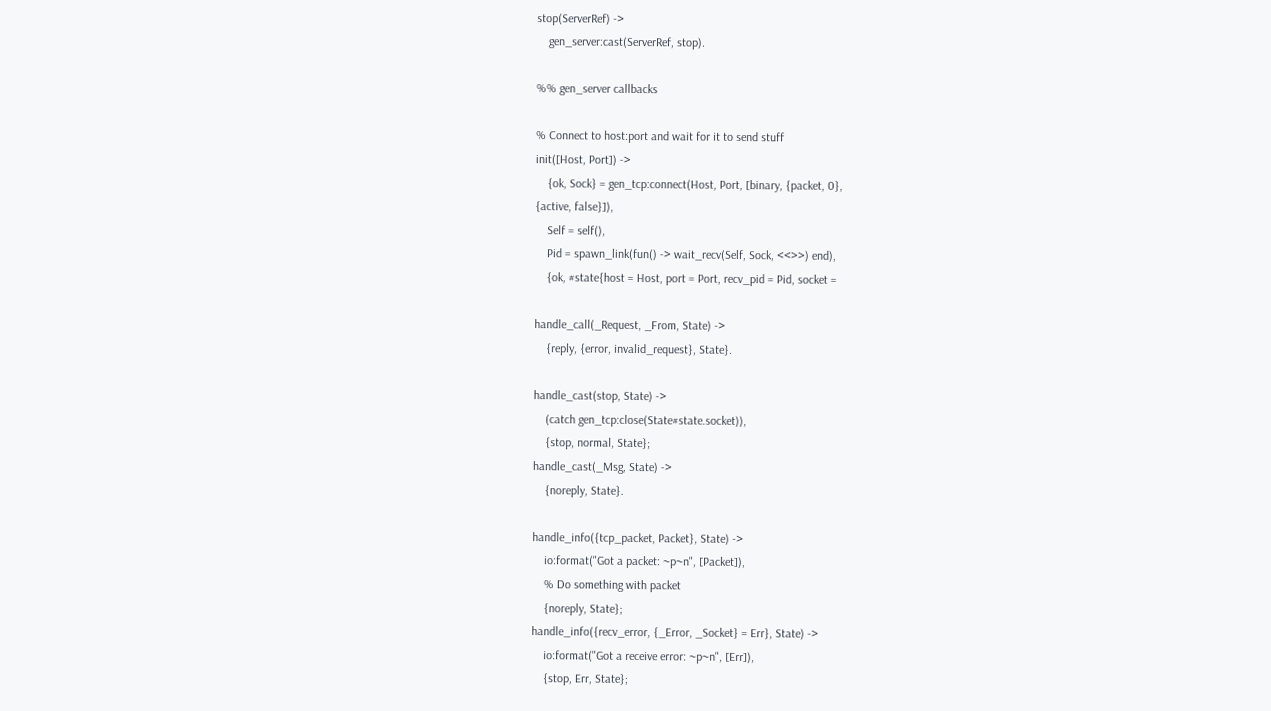stop(ServerRef) ->
    gen_server:cast(ServerRef, stop).

%% gen_server callbacks

% Connect to host:port and wait for it to send stuff
init([Host, Port]) ->
    {ok, Sock} = gen_tcp:connect(Host, Port, [binary, {packet, 0},
{active, false}]),
    Self = self(),
    Pid = spawn_link(fun() -> wait_recv(Self, Sock, <<>>) end),
    {ok, #state{host = Host, port = Port, recv_pid = Pid, socket =

handle_call(_Request, _From, State) ->
    {reply, {error, invalid_request}, State}.

handle_cast(stop, State) ->
    (catch gen_tcp:close(State#state.socket)),
    {stop, normal, State};
handle_cast(_Msg, State) ->
    {noreply, State}.

handle_info({tcp_packet, Packet}, State) ->
    io:format("Got a packet: ~p~n", [Packet]),
    % Do something with packet
    {noreply, State};
handle_info({recv_error, {_Error, _Socket} = Err}, State) ->
    io:format("Got a receive error: ~p~n", [Err]),
    {stop, Err, State};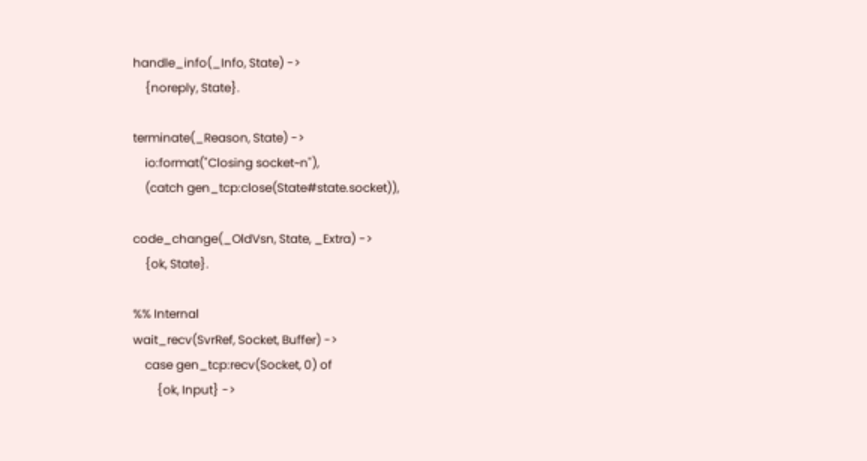handle_info(_Info, State) ->
    {noreply, State}.

terminate(_Reason, State) ->
    io:format("Closing socket~n"),
    (catch gen_tcp:close(State#state.socket)),

code_change(_OldVsn, State, _Extra) ->
    {ok, State}.

%% Internal
wait_recv(SvrRef, Socket, Buffer) ->
    case gen_tcp:recv(Socket, 0) of
        {ok, Input} ->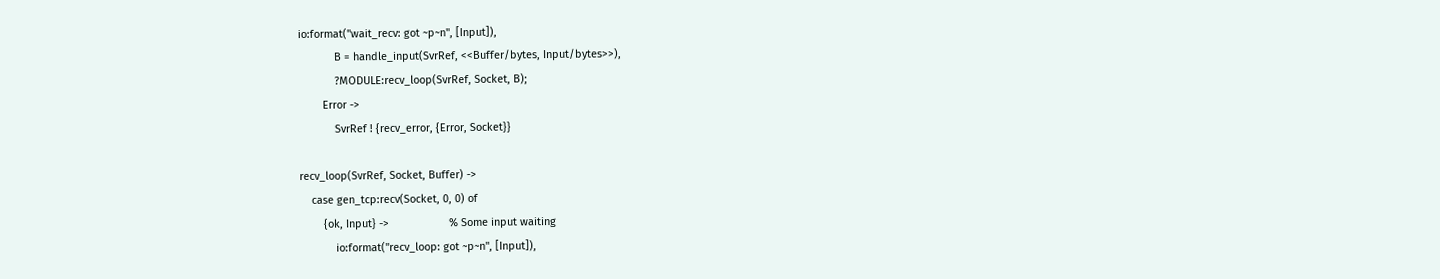io:format("wait_recv: got ~p~n", [Input]),
            B = handle_input(SvrRef, <<Buffer/bytes, Input/bytes>>),
            ?MODULE:recv_loop(SvrRef, Socket, B);
        Error ->
            SvrRef ! {recv_error, {Error, Socket}}

recv_loop(SvrRef, Socket, Buffer) ->
    case gen_tcp:recv(Socket, 0, 0) of
        {ok, Input} ->                    % Some input waiting
            io:format("recv_loop: got ~p~n", [Input]),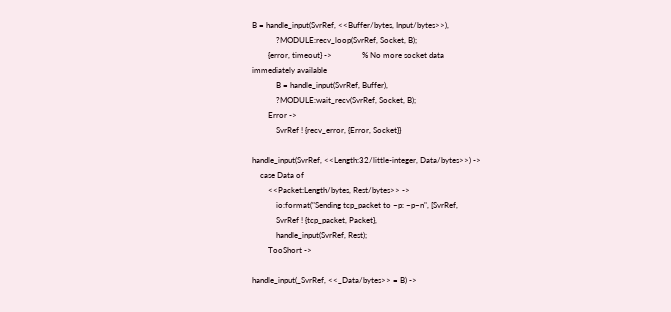B = handle_input(SvrRef, <<Buffer/bytes, Input/bytes>>),
            ?MODULE:recv_loop(SvrRef, Socket, B);
        {error, timeout} ->               % No more socket data
immediately available
            B = handle_input(SvrRef, Buffer),
            ?MODULE:wait_recv(SvrRef, Socket, B);
        Error ->
            SvrRef ! {recv_error, {Error, Socket}}

handle_input(SvrRef, <<Length:32/little-integer, Data/bytes>>) ->
    case Data of
        <<Packet:Length/bytes, Rest/bytes>> ->
            io:format("Sending tcp_packet to ~p: ~p~n", [SvrRef,
            SvrRef ! {tcp_packet, Packet},
            handle_input(SvrRef, Rest);
        TooShort ->

handle_input(_SvrRef, <<_Data/bytes>> = B) ->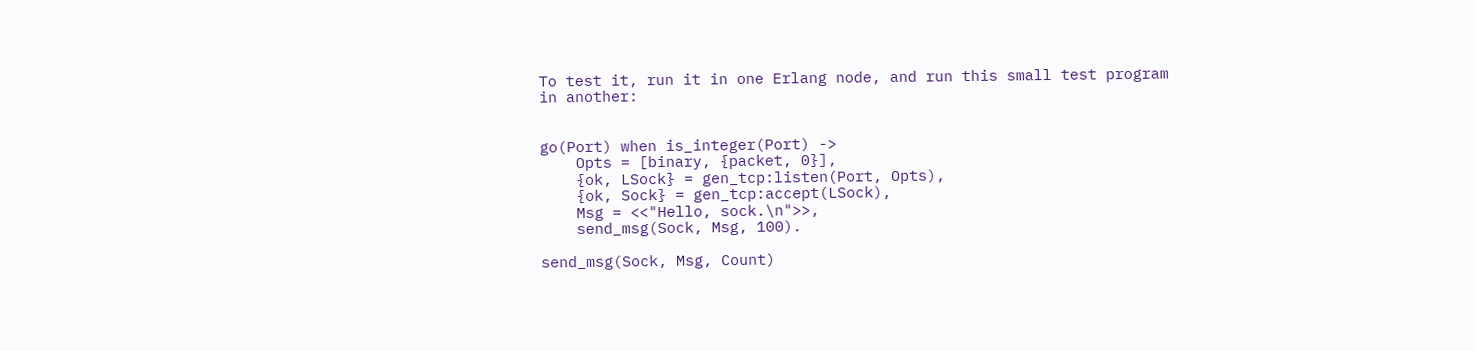To test it, run it in one Erlang node, and run this small test program
in another:


go(Port) when is_integer(Port) ->
    Opts = [binary, {packet, 0}],
    {ok, LSock} = gen_tcp:listen(Port, Opts),
    {ok, Sock} = gen_tcp:accept(LSock),
    Msg = <<"Hello, sock.\n">>,
    send_msg(Sock, Msg, 100).

send_msg(Sock, Msg, Count)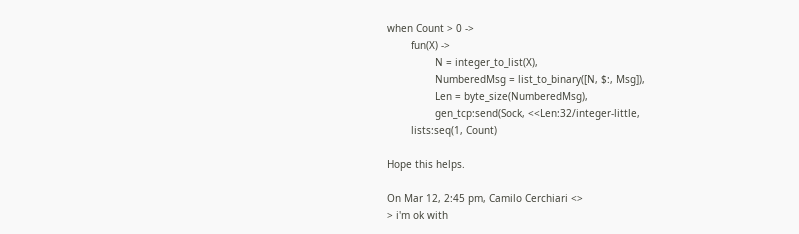when Count > 0 ->
        fun(X) ->
                N = integer_to_list(X),
                NumberedMsg = list_to_binary([N, $:, Msg]),
                Len = byte_size(NumberedMsg),
                gen_tcp:send(Sock, <<Len:32/integer-little,
        lists:seq(1, Count)

Hope this helps.

On Mar 12, 2:45 pm, Camilo Cerchiari <>
> i'm ok with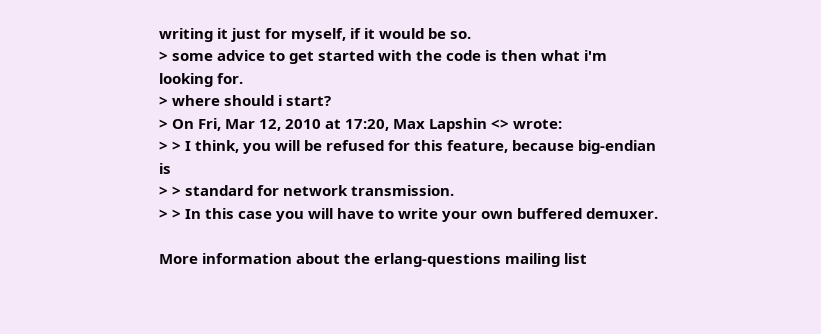writing it just for myself, if it would be so.
> some advice to get started with the code is then what i'm looking for.
> where should i start?
> On Fri, Mar 12, 2010 at 17:20, Max Lapshin <> wrote:
> > I think, you will be refused for this feature, because big-endian is
> > standard for network transmission.
> > In this case you will have to write your own buffered demuxer.

More information about the erlang-questions mailing list